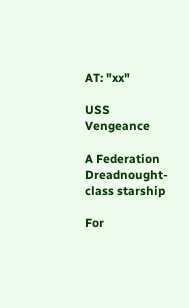AT: "xx"

USS Vengeance

A Federation Dreadnought-class starship

For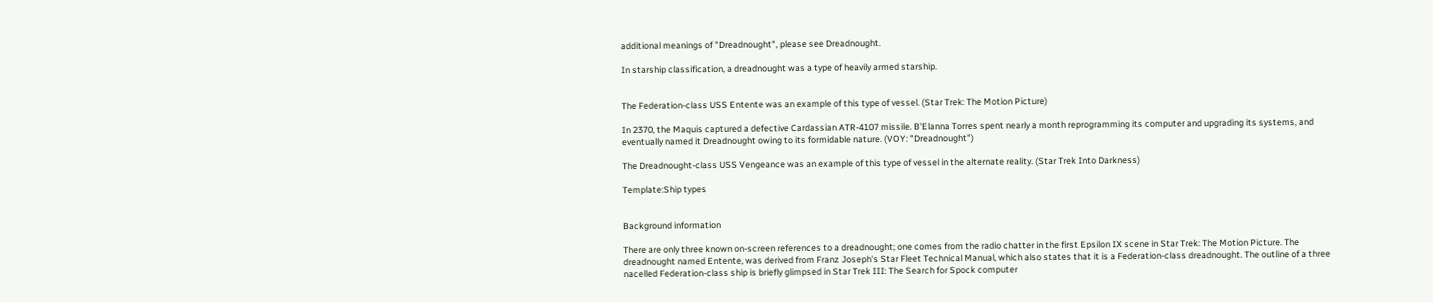additional meanings of "Dreadnought", please see Dreadnought.

In starship classification, a dreadnought was a type of heavily armed starship.


The Federation-class USS Entente was an example of this type of vessel. (Star Trek: The Motion Picture)

In 2370, the Maquis captured a defective Cardassian ATR-4107 missile. B'Elanna Torres spent nearly a month reprogramming its computer and upgrading its systems, and eventually named it Dreadnought owing to its formidable nature. (VOY: "Dreadnought")

The Dreadnought-class USS Vengeance was an example of this type of vessel in the alternate reality. (Star Trek Into Darkness)

Template:Ship types


Background information

There are only three known on-screen references to a dreadnought; one comes from the radio chatter in the first Epsilon IX scene in Star Trek: The Motion Picture. The dreadnought named Entente, was derived from Franz Joseph's Star Fleet Technical Manual, which also states that it is a Federation-class dreadnought. The outline of a three nacelled Federation-class ship is briefly glimpsed in Star Trek III: The Search for Spock computer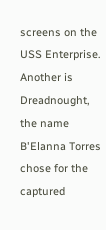screens on the USS Enterprise. Another is Dreadnought, the name B'Elanna Torres chose for the captured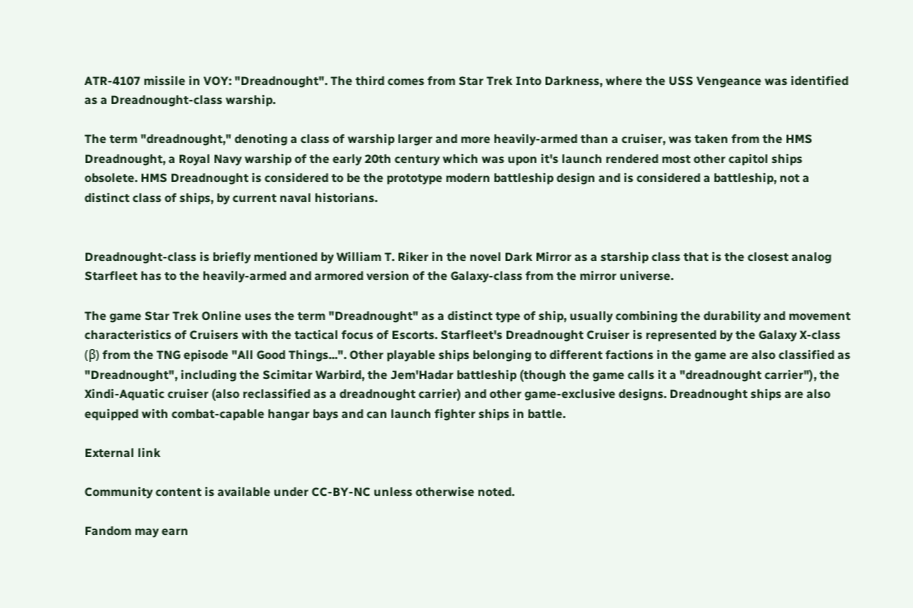ATR-4107 missile in VOY: "Dreadnought". The third comes from Star Trek Into Darkness, where the USS Vengeance was identified as a Dreadnought-class warship.

The term "dreadnought," denoting a class of warship larger and more heavily-armed than a cruiser, was taken from the HMS Dreadnought, a Royal Navy warship of the early 20th century which was upon it's launch rendered most other capitol ships obsolete. HMS Dreadnought is considered to be the prototype modern battleship design and is considered a battleship, not a distinct class of ships, by current naval historians.


Dreadnought-class is briefly mentioned by William T. Riker in the novel Dark Mirror as a starship class that is the closest analog Starfleet has to the heavily-armed and armored version of the Galaxy-class from the mirror universe.

The game Star Trek Online uses the term "Dreadnought" as a distinct type of ship, usually combining the durability and movement characteristics of Cruisers with the tactical focus of Escorts. Starfleet's Dreadnought Cruiser is represented by the Galaxy X-class (β) from the TNG episode "All Good Things...". Other playable ships belonging to different factions in the game are also classified as "Dreadnought", including the Scimitar Warbird, the Jem'Hadar battleship (though the game calls it a "dreadnought carrier"), the Xindi-Aquatic cruiser (also reclassified as a dreadnought carrier) and other game-exclusive designs. Dreadnought ships are also equipped with combat-capable hangar bays and can launch fighter ships in battle.

External link

Community content is available under CC-BY-NC unless otherwise noted.

Fandom may earn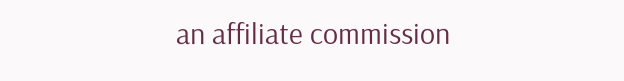an affiliate commission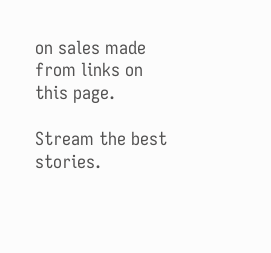on sales made from links on this page.

Stream the best stories.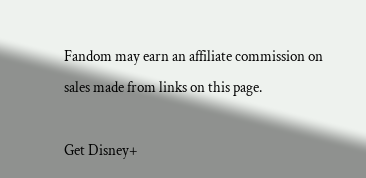Fandom may earn an affiliate commission on sales made from links on this page.

Get Disney+